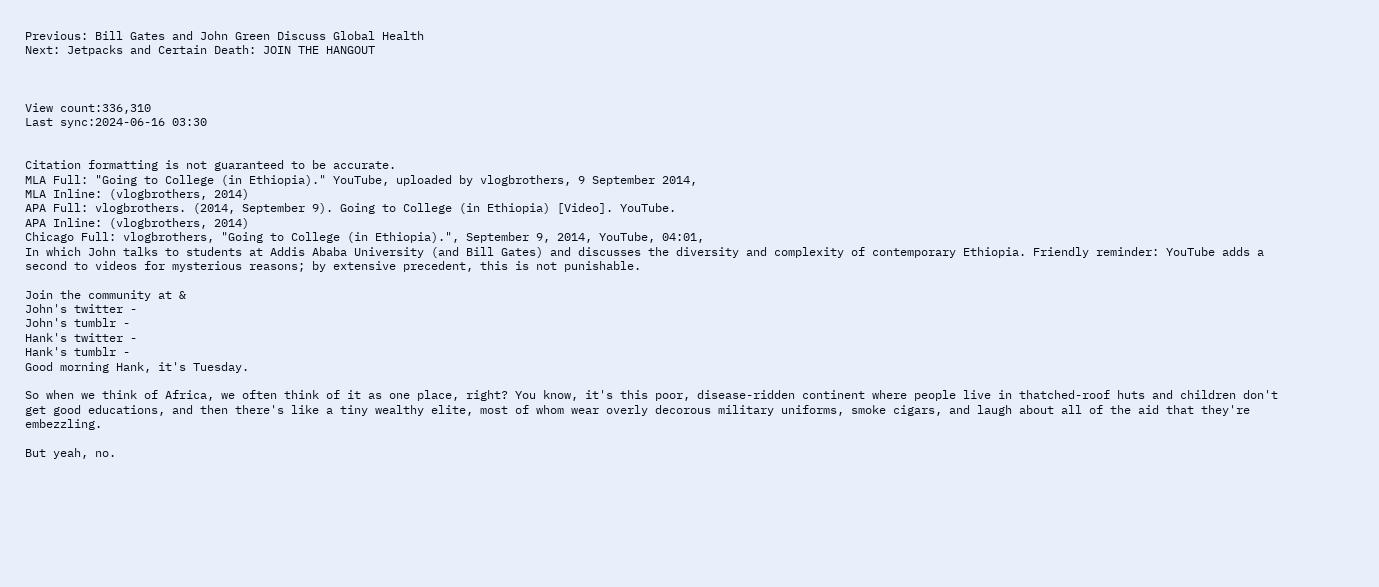Previous: Bill Gates and John Green Discuss Global Health
Next: Jetpacks and Certain Death: JOIN THE HANGOUT



View count:336,310
Last sync:2024-06-16 03:30


Citation formatting is not guaranteed to be accurate.
MLA Full: "Going to College (in Ethiopia)." YouTube, uploaded by vlogbrothers, 9 September 2014,
MLA Inline: (vlogbrothers, 2014)
APA Full: vlogbrothers. (2014, September 9). Going to College (in Ethiopia) [Video]. YouTube.
APA Inline: (vlogbrothers, 2014)
Chicago Full: vlogbrothers, "Going to College (in Ethiopia).", September 9, 2014, YouTube, 04:01,
In which John talks to students at Addis Ababa University (and Bill Gates) and discusses the diversity and complexity of contemporary Ethiopia. Friendly reminder: YouTube adds a second to videos for mysterious reasons; by extensive precedent, this is not punishable.

Join the community at &
John's twitter -
John's tumblr -
Hank's twitter -
Hank's tumblr -
Good morning Hank, it's Tuesday.

So when we think of Africa, we often think of it as one place, right? You know, it's this poor, disease-ridden continent where people live in thatched-roof huts and children don't get good educations, and then there's like a tiny wealthy elite, most of whom wear overly decorous military uniforms, smoke cigars, and laugh about all of the aid that they're embezzling.

But yeah, no.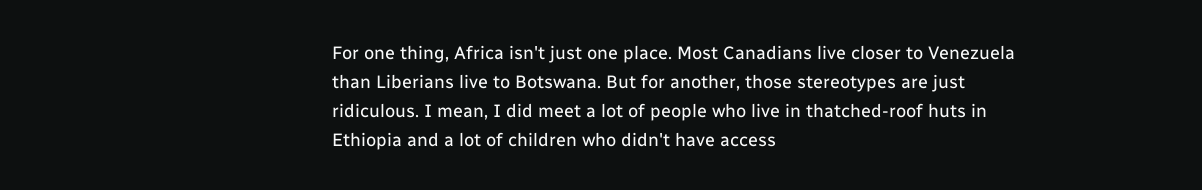For one thing, Africa isn't just one place. Most Canadians live closer to Venezuela than Liberians live to Botswana. But for another, those stereotypes are just ridiculous. I mean, I did meet a lot of people who live in thatched-roof huts in Ethiopia and a lot of children who didn't have access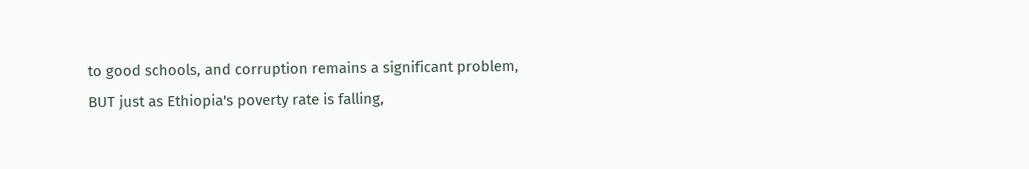to good schools, and corruption remains a significant problem, BUT just as Ethiopia's poverty rate is falling,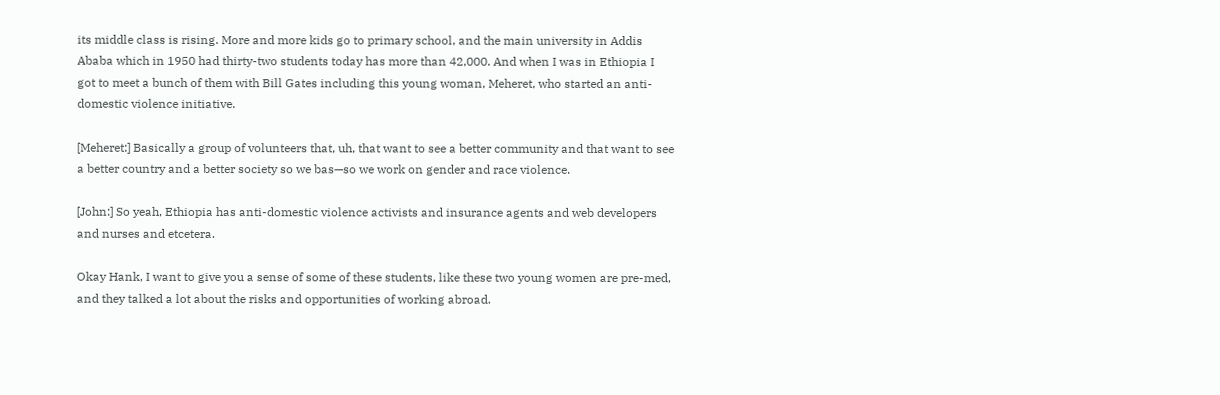its middle class is rising. More and more kids go to primary school, and the main university in Addis Ababa which in 1950 had thirty-two students today has more than 42,000. And when I was in Ethiopia I got to meet a bunch of them with Bill Gates including this young woman, Meheret, who started an anti-domestic violence initiative.

[Meheret:] Basically a group of volunteers that, uh, that want to see a better community and that want to see a better country and a better society so we bas—so we work on gender and race violence.

[John:] So yeah, Ethiopia has anti-domestic violence activists and insurance agents and web developers and nurses and etcetera.

Okay Hank, I want to give you a sense of some of these students, like these two young women are pre-med, and they talked a lot about the risks and opportunities of working abroad.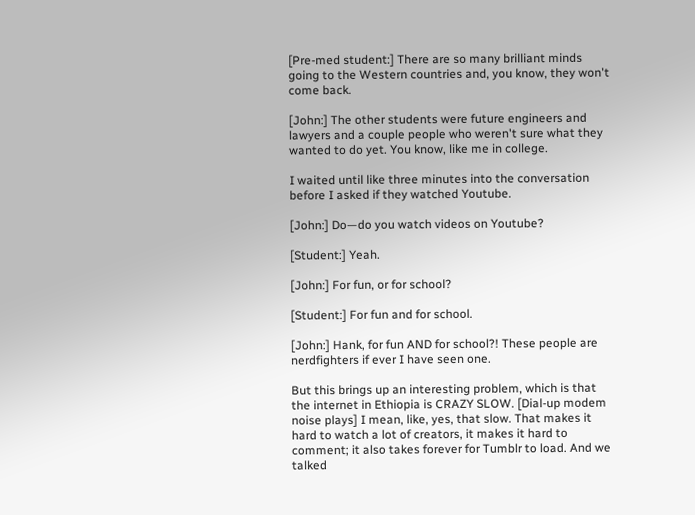[Pre-med student:] There are so many brilliant minds going to the Western countries and, you know, they won't come back.

[John:] The other students were future engineers and lawyers and a couple people who weren't sure what they wanted to do yet. You know, like me in college.

I waited until like three minutes into the conversation before I asked if they watched Youtube.

[John:] Do—do you watch videos on Youtube?

[Student:] Yeah.

[John:] For fun, or for school?

[Student:] For fun and for school.

[John:] Hank, for fun AND for school?! These people are nerdfighters if ever I have seen one.

But this brings up an interesting problem, which is that the internet in Ethiopia is CRAZY SLOW. [Dial-up modem noise plays] I mean, like, yes, that slow. That makes it hard to watch a lot of creators, it makes it hard to comment; it also takes forever for Tumblr to load. And we talked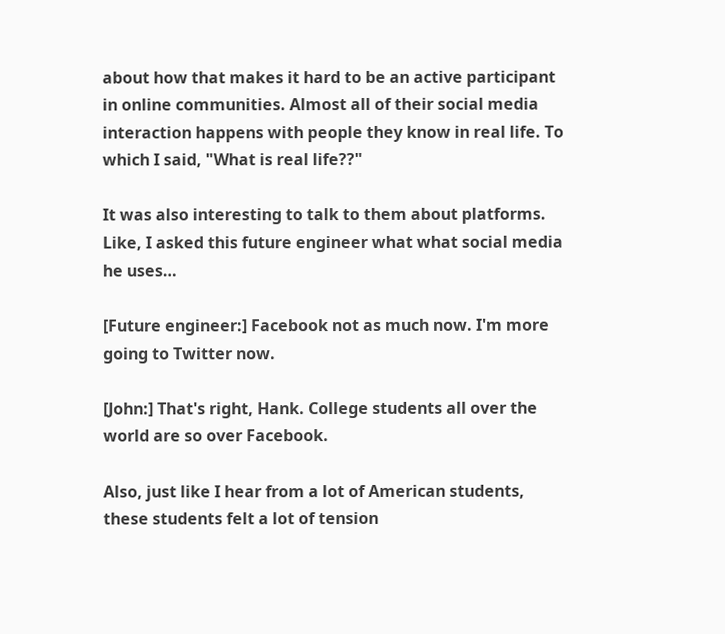about how that makes it hard to be an active participant in online communities. Almost all of their social media interaction happens with people they know in real life. To which I said, "What is real life??"

It was also interesting to talk to them about platforms. Like, I asked this future engineer what what social media he uses…

[Future engineer:] Facebook not as much now. I'm more going to Twitter now.

[John:] That's right, Hank. College students all over the world are so over Facebook.

Also, just like I hear from a lot of American students, these students felt a lot of tension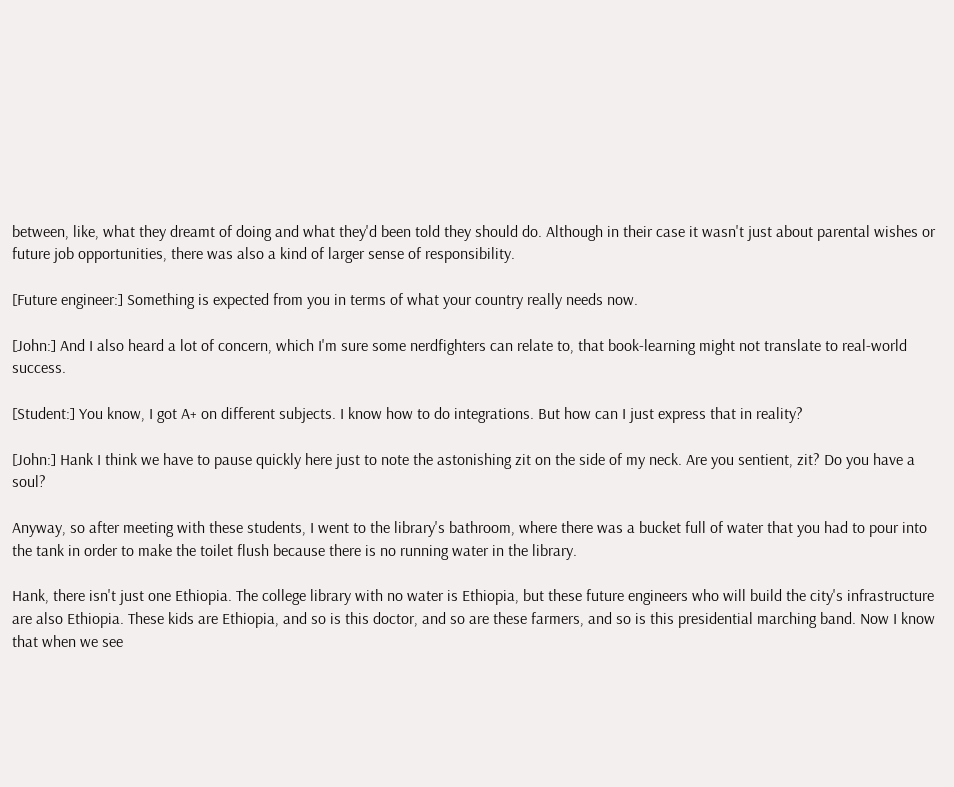between, like, what they dreamt of doing and what they'd been told they should do. Although in their case it wasn't just about parental wishes or future job opportunities, there was also a kind of larger sense of responsibility.

[Future engineer:] Something is expected from you in terms of what your country really needs now.

[John:] And I also heard a lot of concern, which I'm sure some nerdfighters can relate to, that book-learning might not translate to real-world success.

[Student:] You know, I got A+ on different subjects. I know how to do integrations. But how can I just express that in reality?

[John:] Hank I think we have to pause quickly here just to note the astonishing zit on the side of my neck. Are you sentient, zit? Do you have a soul?

Anyway, so after meeting with these students, I went to the library's bathroom, where there was a bucket full of water that you had to pour into the tank in order to make the toilet flush because there is no running water in the library.

Hank, there isn't just one Ethiopia. The college library with no water is Ethiopia, but these future engineers who will build the city's infrastructure are also Ethiopia. These kids are Ethiopia, and so is this doctor, and so are these farmers, and so is this presidential marching band. Now I know that when we see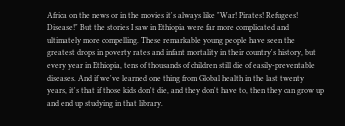Africa on the news or in the movies it's always like "War! Pirates! Refugees! Disease!" But the stories I saw in Ethiopia were far more complicated and ultimately more compelling. These remarkable young people have seen the greatest drops in poverty rates and infant mortality in their country's history, but every year in Ethiopia, tens of thousands of children still die of easily-preventable diseases. And if we've learned one thing from Global health in the last twenty years, it's that if those kids don't die, and they don't have to, then they can grow up and end up studying in that library.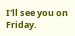I'll see you on Friday.